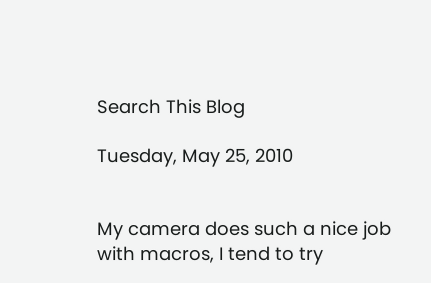Search This Blog

Tuesday, May 25, 2010


My camera does such a nice job with macros, I tend to try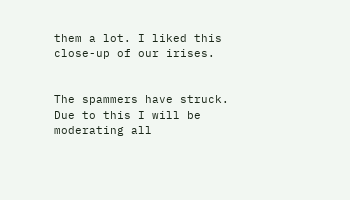them a lot. I liked this close-up of our irises.


The spammers have struck. Due to this I will be moderating all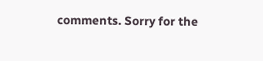comments. Sorry for the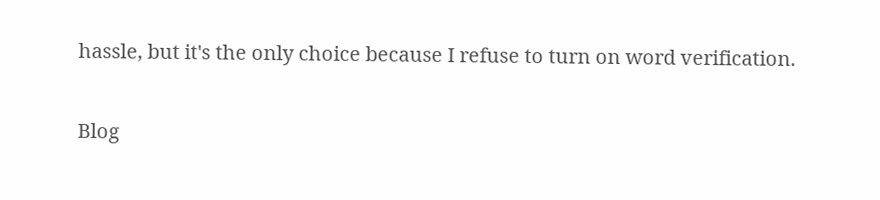hassle, but it's the only choice because I refuse to turn on word verification.

Blog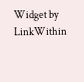Widget by LinkWithin